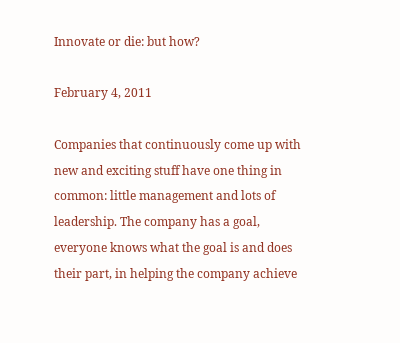Innovate or die: but how?

February 4, 2011

Companies that continuously come up with new and exciting stuff have one thing in common: little management and lots of leadership. The company has a goal, everyone knows what the goal is and does their part, in helping the company achieve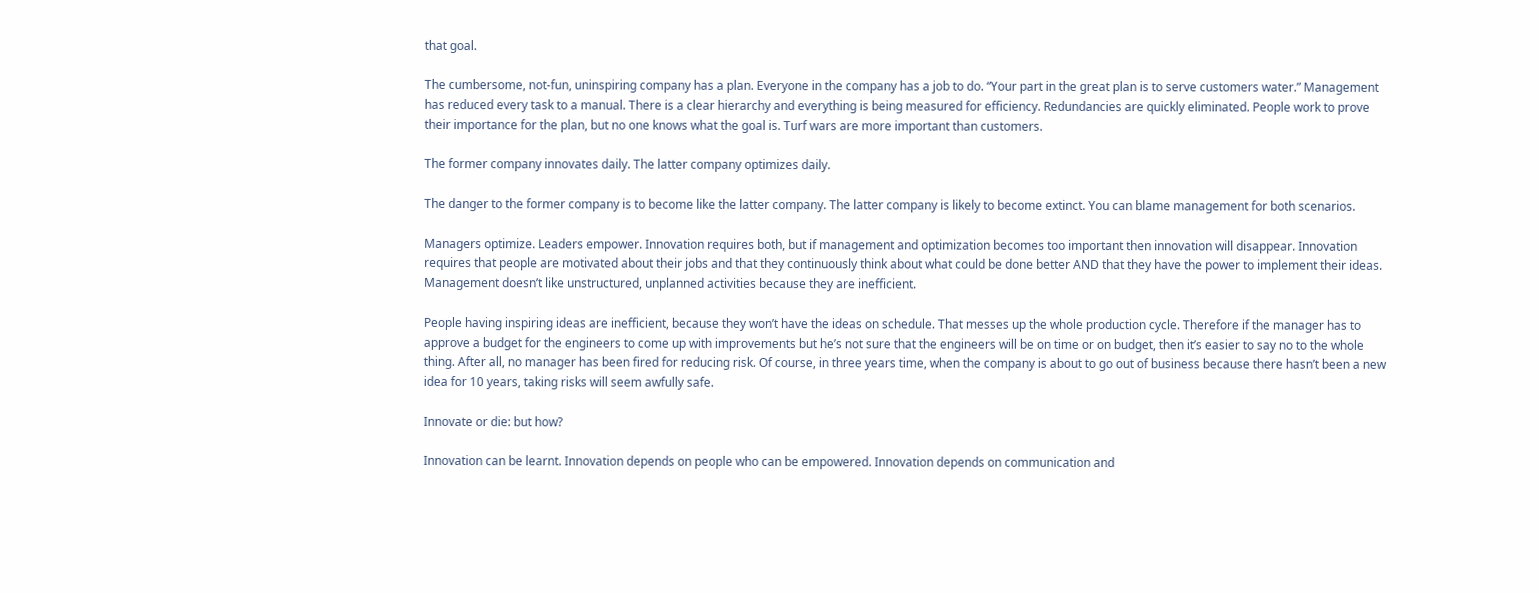that goal.

The cumbersome, not-fun, uninspiring company has a plan. Everyone in the company has a job to do. “Your part in the great plan is to serve customers water.” Management has reduced every task to a manual. There is a clear hierarchy and everything is being measured for efficiency. Redundancies are quickly eliminated. People work to prove their importance for the plan, but no one knows what the goal is. Turf wars are more important than customers.

The former company innovates daily. The latter company optimizes daily.

The danger to the former company is to become like the latter company. The latter company is likely to become extinct. You can blame management for both scenarios.

Managers optimize. Leaders empower. Innovation requires both, but if management and optimization becomes too important then innovation will disappear. Innovation requires that people are motivated about their jobs and that they continuously think about what could be done better AND that they have the power to implement their ideas. Management doesn’t like unstructured, unplanned activities because they are inefficient.

People having inspiring ideas are inefficient, because they won’t have the ideas on schedule. That messes up the whole production cycle. Therefore if the manager has to approve a budget for the engineers to come up with improvements but he’s not sure that the engineers will be on time or on budget, then it’s easier to say no to the whole thing. After all, no manager has been fired for reducing risk. Of course, in three years time, when the company is about to go out of business because there hasn’t been a new idea for 10 years, taking risks will seem awfully safe.

Innovate or die: but how?

Innovation can be learnt. Innovation depends on people who can be empowered. Innovation depends on communication and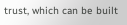trust, which can be built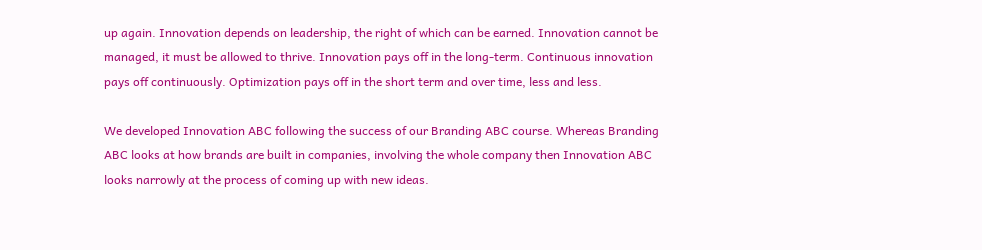up again. Innovation depends on leadership, the right of which can be earned. Innovation cannot be managed, it must be allowed to thrive. Innovation pays off in the long-term. Continuous innovation pays off continuously. Optimization pays off in the short term and over time, less and less.

We developed Innovation ABC following the success of our Branding ABC course. Whereas Branding ABC looks at how brands are built in companies, involving the whole company then Innovation ABC looks narrowly at the process of coming up with new ideas.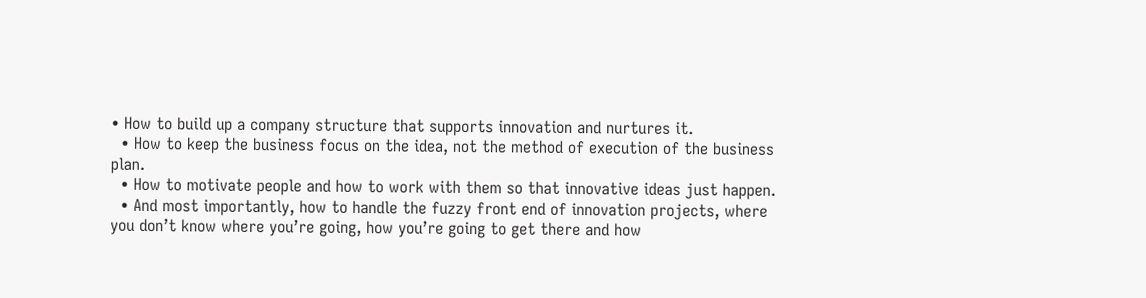• How to build up a company structure that supports innovation and nurtures it.
  • How to keep the business focus on the idea, not the method of execution of the business plan.
  • How to motivate people and how to work with them so that innovative ideas just happen.
  • And most importantly, how to handle the fuzzy front end of innovation projects, where you don’t know where you’re going, how you’re going to get there and how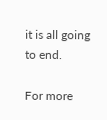it is all going to end.

For more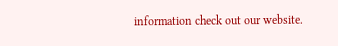information check out our website.